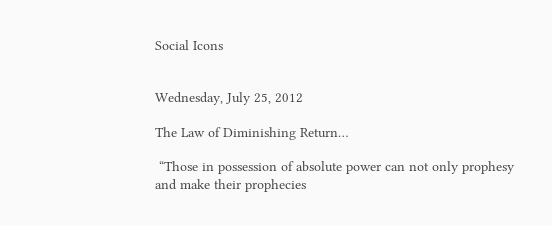Social Icons


Wednesday, July 25, 2012

The Law of Diminishing Return…

 “Those in possession of absolute power can not only prophesy and make their prophecies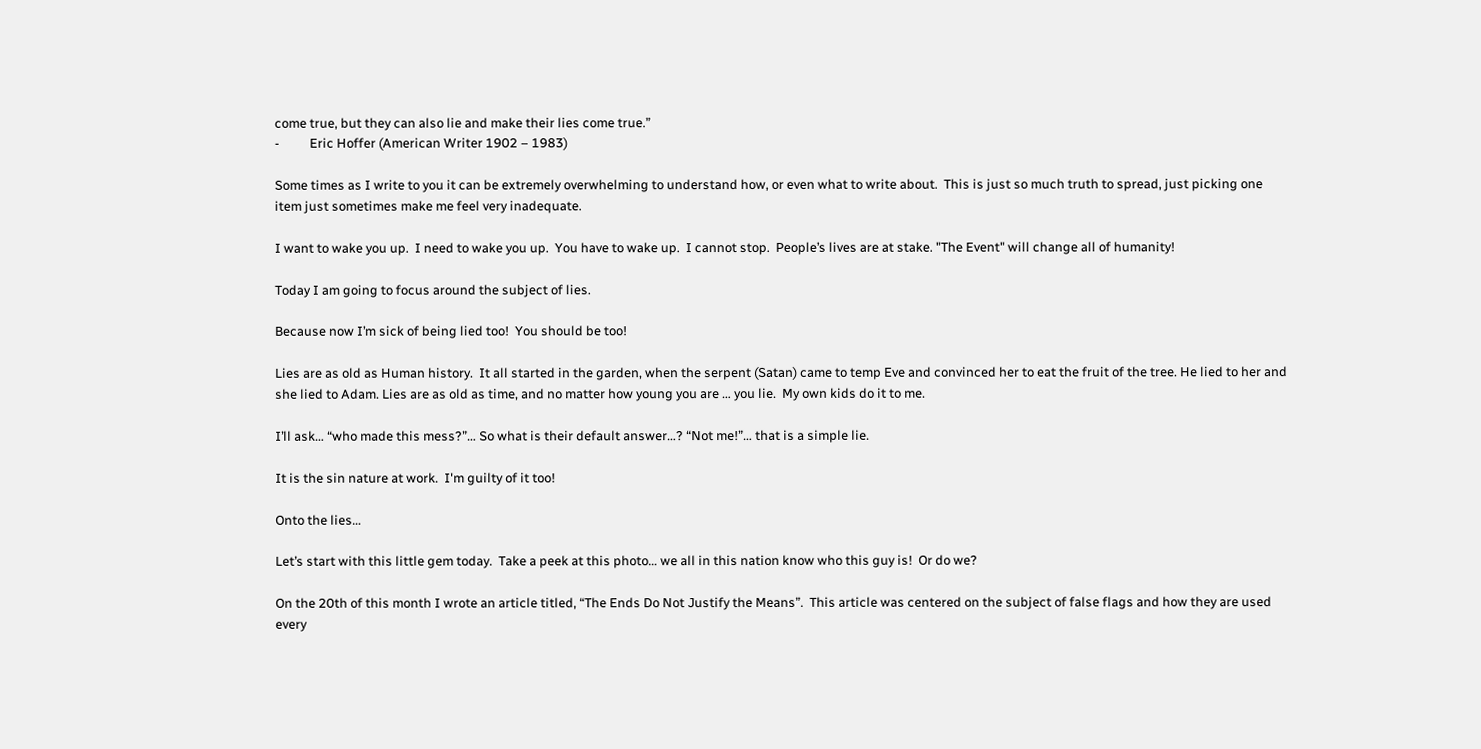come true, but they can also lie and make their lies come true.”
-          Eric Hoffer (American Writer 1902 – 1983)

Some times as I write to you it can be extremely overwhelming to understand how, or even what to write about.  This is just so much truth to spread, just picking one item just sometimes make me feel very inadequate.

I want to wake you up.  I need to wake you up.  You have to wake up.  I cannot stop.  People’s lives are at stake. "The Event" will change all of humanity!

Today I am going to focus around the subject of lies.

Because now I’m sick of being lied too!  You should be too!

Lies are as old as Human history.  It all started in the garden, when the serpent (Satan) came to temp Eve and convinced her to eat the fruit of the tree. He lied to her and she lied to Adam. Lies are as old as time, and no matter how young you are … you lie.  My own kids do it to me.

I’ll ask… “who made this mess?”… So what is their default answer…? “Not me!”… that is a simple lie.

It is the sin nature at work.  I'm guilty of it too!

Onto the lies…

Let’s start with this little gem today.  Take a peek at this photo… we all in this nation know who this guy is!  Or do we?

On the 20th of this month I wrote an article titled, “The Ends Do Not Justify the Means”.  This article was centered on the subject of false flags and how they are used every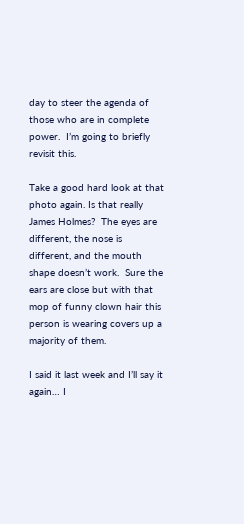day to steer the agenda of those who are in complete power.  I’m going to briefly revisit this.

Take a good hard look at that photo again. Is that really James Holmes?  The eyes are different, the nose is different, and the mouth shape doesn’t work.  Sure the ears are close but with that mop of funny clown hair this person is wearing covers up a majority of them.

I said it last week and I’ll say it again… I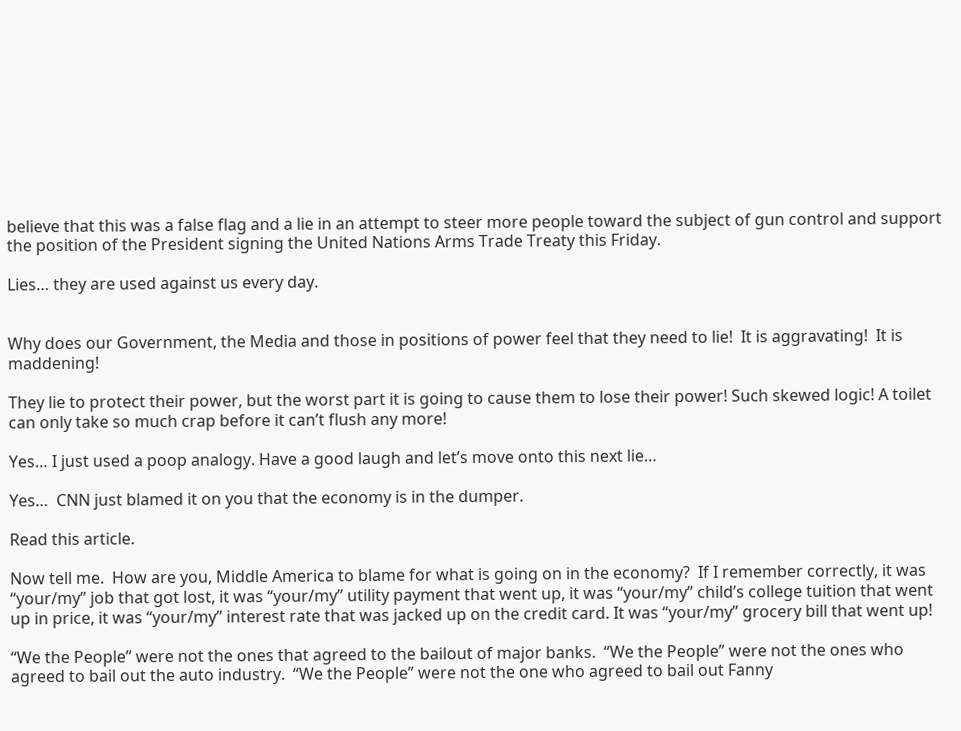believe that this was a false flag and a lie in an attempt to steer more people toward the subject of gun control and support the position of the President signing the United Nations Arms Trade Treaty this Friday.

Lies… they are used against us every day.


Why does our Government, the Media and those in positions of power feel that they need to lie!  It is aggravating!  It is maddening!

They lie to protect their power, but the worst part it is going to cause them to lose their power! Such skewed logic! A toilet can only take so much crap before it can’t flush any more!

Yes… I just used a poop analogy. Have a good laugh and let’s move onto this next lie…

Yes…  CNN just blamed it on you that the economy is in the dumper.

Read this article.

Now tell me.  How are you, Middle America to blame for what is going on in the economy?  If I remember correctly, it was “your/my” job that got lost, it was “your/my” utility payment that went up, it was “your/my” child’s college tuition that went up in price, it was “your/my” interest rate that was jacked up on the credit card. It was “your/my” grocery bill that went up!

“We the People” were not the ones that agreed to the bailout of major banks.  “We the People” were not the ones who agreed to bail out the auto industry.  “We the People” were not the one who agreed to bail out Fanny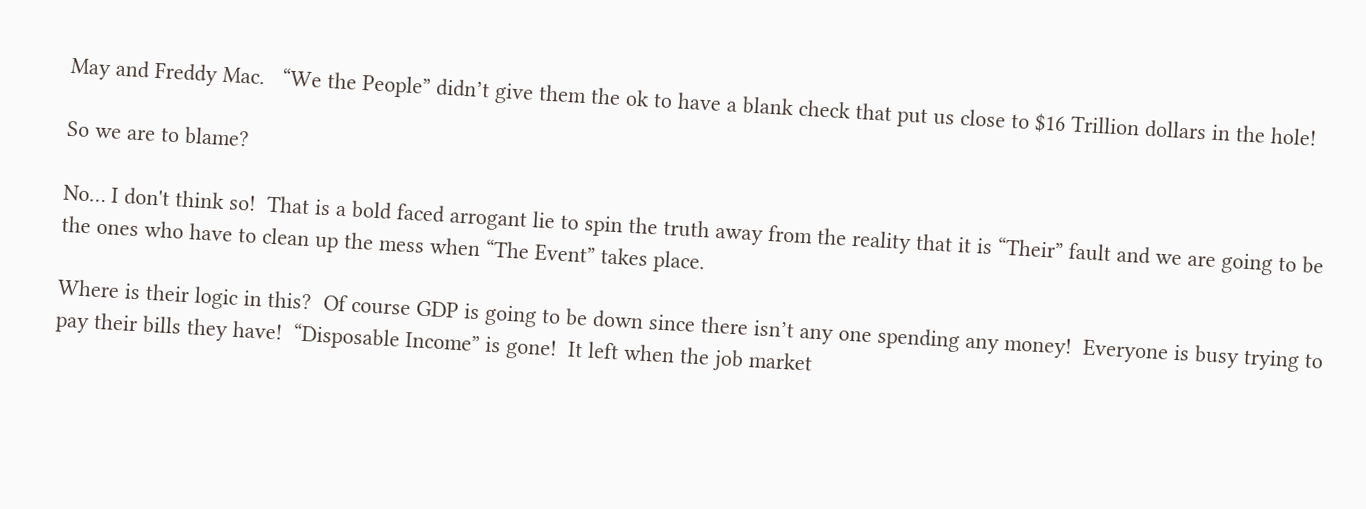May and Freddy Mac.   “We the People” didn’t give them the ok to have a blank check that put us close to $16 Trillion dollars in the hole!

So we are to blame?

No… I don't think so!  That is a bold faced arrogant lie to spin the truth away from the reality that it is “Their” fault and we are going to be the ones who have to clean up the mess when “The Event” takes place.

Where is their logic in this?  Of course GDP is going to be down since there isn’t any one spending any money!  Everyone is busy trying to pay their bills they have!  “Disposable Income” is gone!  It left when the job market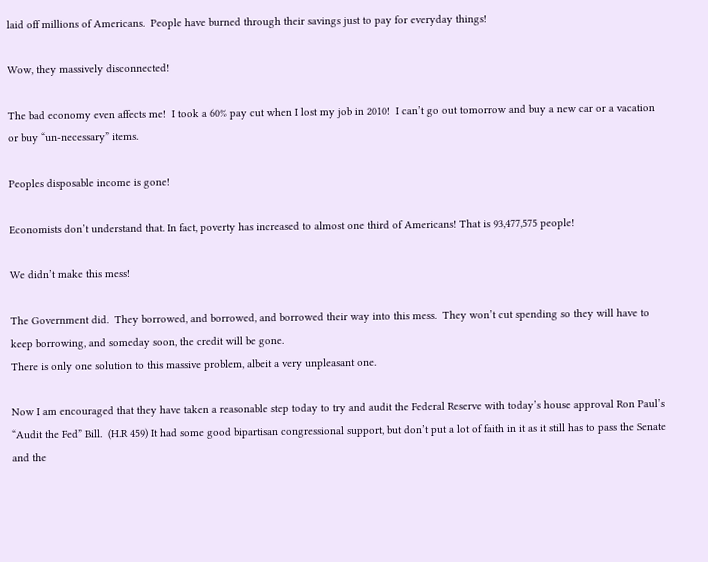laid off millions of Americans.  People have burned through their savings just to pay for everyday things!

Wow, they massively disconnected!

The bad economy even affects me!  I took a 60% pay cut when I lost my job in 2010!  I can’t go out tomorrow and buy a new car or a vacation or buy “un-necessary” items.

Peoples disposable income is gone!

Economists don’t understand that. In fact, poverty has increased to almost one third of Americans! That is 93,477,575 people!

We didn’t make this mess!

The Government did.  They borrowed, and borrowed, and borrowed their way into this mess.  They won’t cut spending so they will have to keep borrowing, and someday soon, the credit will be gone.
There is only one solution to this massive problem, albeit a very unpleasant one.

Now I am encouraged that they have taken a reasonable step today to try and audit the Federal Reserve with today’s house approval Ron Paul’s “Audit the Fed” Bill.  (H.R 459) It had some good bipartisan congressional support, but don’t put a lot of faith in it as it still has to pass the Senate and the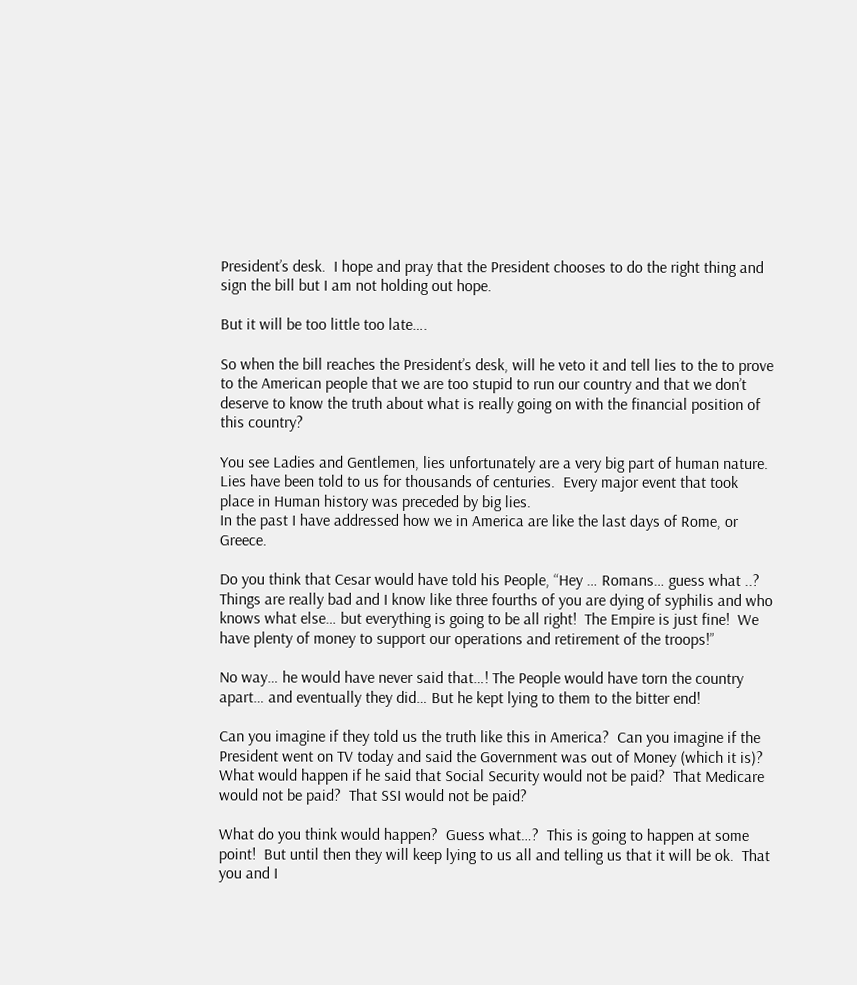President’s desk.  I hope and pray that the President chooses to do the right thing and sign the bill but I am not holding out hope.

But it will be too little too late….

So when the bill reaches the President’s desk, will he veto it and tell lies to the to prove to the American people that we are too stupid to run our country and that we don’t deserve to know the truth about what is really going on with the financial position of this country?

You see Ladies and Gentlemen, lies unfortunately are a very big part of human nature.  Lies have been told to us for thousands of centuries.  Every major event that took place in Human history was preceded by big lies.
In the past I have addressed how we in America are like the last days of Rome, or Greece.

Do you think that Cesar would have told his People, “Hey … Romans… guess what ..?  Things are really bad and I know like three fourths of you are dying of syphilis and who knows what else… but everything is going to be all right!  The Empire is just fine!  We have plenty of money to support our operations and retirement of the troops!”

No way… he would have never said that…! The People would have torn the country apart… and eventually they did… But he kept lying to them to the bitter end!

Can you imagine if they told us the truth like this in America?  Can you imagine if the President went on TV today and said the Government was out of Money (which it is)? What would happen if he said that Social Security would not be paid?  That Medicare would not be paid?  That SSI would not be paid?

What do you think would happen?  Guess what…?  This is going to happen at some point!  But until then they will keep lying to us all and telling us that it will be ok.  That you and I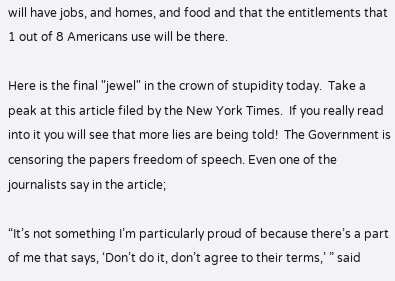will have jobs, and homes, and food and that the entitlements that 1 out of 8 Americans use will be there.

Here is the final "jewel" in the crown of stupidity today.  Take a peak at this article filed by the New York Times.  If you really read into it you will see that more lies are being told!  The Government is censoring the papers freedom of speech. Even one of the journalists say in the article;

“It’s not something I’m particularly proud of because there’s a part of me that says, ‘Don’t do it, don’t agree to their terms,’ ” said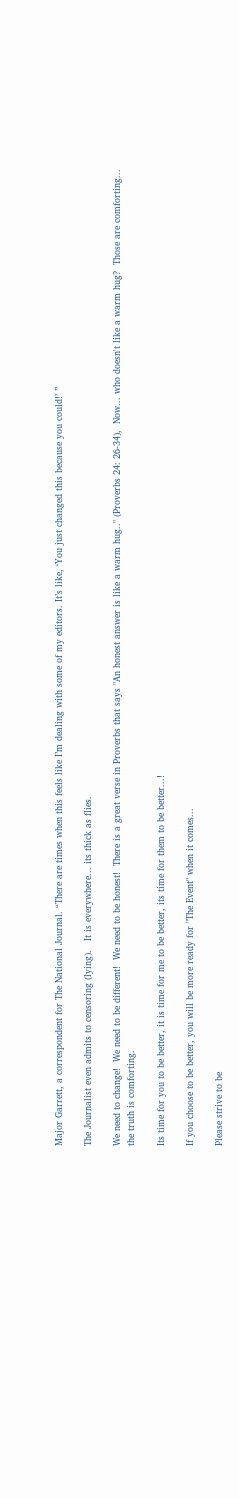Major Garrett, a correspondent for The National Journal. “There are times when this feels like I’m dealing with some of my editors. It’s like, ‘You just changed this because you could!’ ”

The Journalist even admits to censoring (lying).   It is everywhere... its thick as flies.

We need to change!  We need to be different!  We need to be honest!  There is a great verse in Proverbs that says "An honest answer is like a warm hug.." (Proverbs 24: 26-34),  Now... who doesn't like a warm hug?  Those are comforting... the truth is comforting.

Its time for you to be better, it is time for me to be better, its time for them to be better...!

If you choose to be better, you will be more ready for "The Event" when it comes...

Please strive to be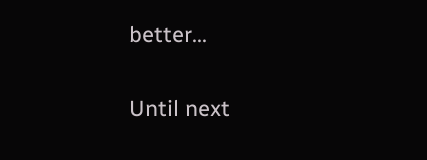better...

Until next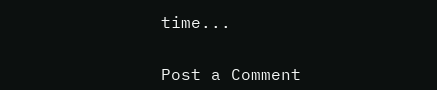time...


Post a Comment